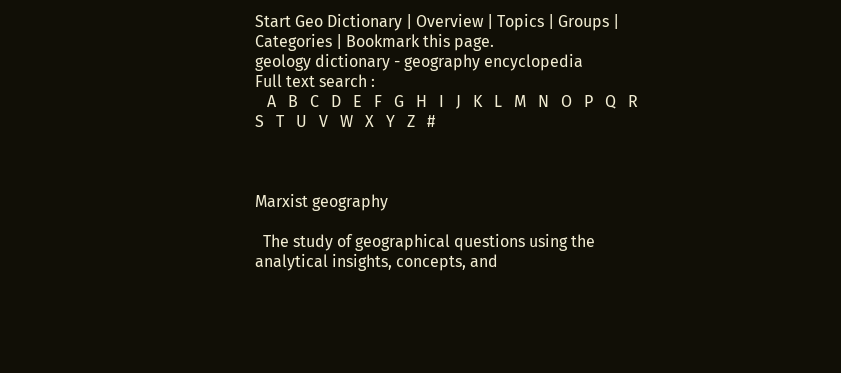Start Geo Dictionary | Overview | Topics | Groups | Categories | Bookmark this page.
geology dictionary - geography encyclopedia
Full text search :
   A   B   C   D   E   F   G   H   I   J   K   L   M   N   O   P   Q   R   S   T   U   V   W   X   Y   Z   #



Marxist geography

  The study of geographical questions using the analytical insights, concepts, and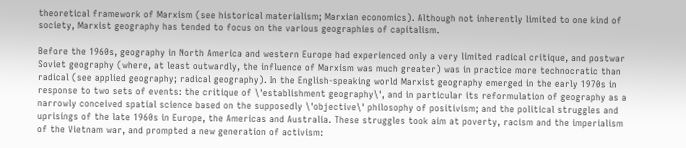theoretical framework of Marxism (see historical materialism; Marxian economics). Although not inherently limited to one kind of society, Marxist geography has tended to focus on the various geographies of capitalism.

Before the 1960s, geography in North America and western Europe had experienced only a very limited radical critique, and postwar Soviet geography (where, at least outwardly, the influence of Marxism was much greater) was in practice more technocratic than radical (see applied geography; radical geography). In the English-speaking world Marxist geography emerged in the early 1970s in response to two sets of events: the critique of \'establishment geography\', and in particular its reformulation of geography as a narrowly conceived spatial science based on the supposedly \'objective\' philosophy of positivism; and the political struggles and uprisings of the late 1960s in Europe, the Americas and Australia. These struggles took aim at poverty, racism and the imperialism of the Vietnam war, and prompted a new generation of activism: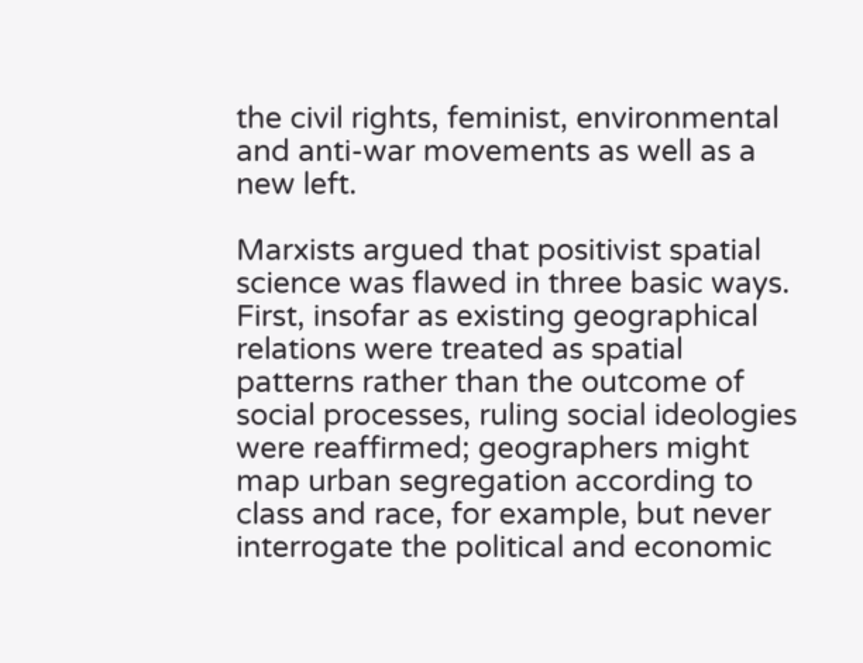the civil rights, feminist, environmental and anti-war movements as well as a new left.

Marxists argued that positivist spatial science was flawed in three basic ways. First, insofar as existing geographical relations were treated as spatial patterns rather than the outcome of social processes, ruling social ideologies were reaffirmed; geographers might map urban segregation according to class and race, for example, but never interrogate the political and economic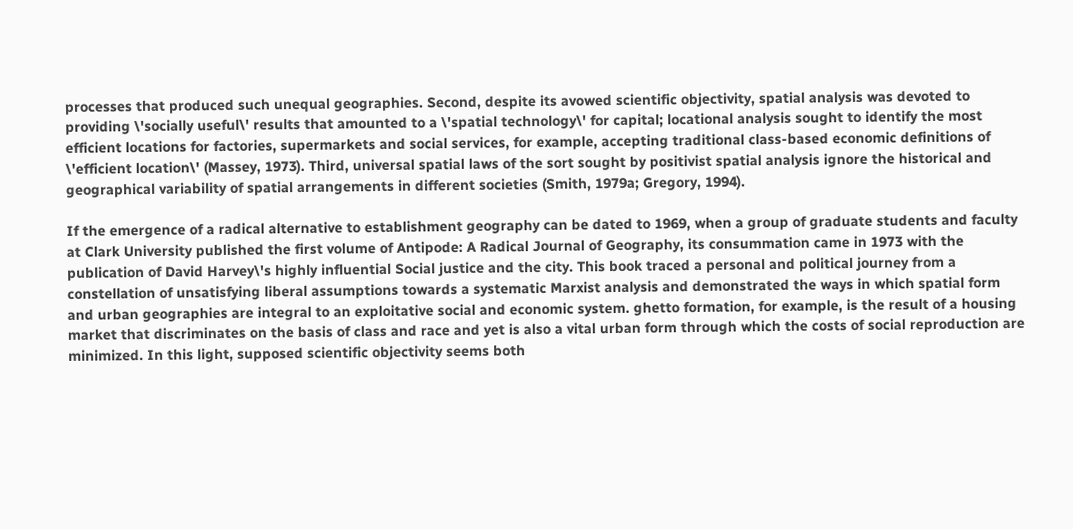processes that produced such unequal geographies. Second, despite its avowed scientific objectivity, spatial analysis was devoted to providing \'socially useful\' results that amounted to a \'spatial technology\' for capital; locational analysis sought to identify the most efficient locations for factories, supermarkets and social services, for example, accepting traditional class-based economic definitions of \'efficient location\' (Massey, 1973). Third, universal spatial laws of the sort sought by positivist spatial analysis ignore the historical and geographical variability of spatial arrangements in different societies (Smith, 1979a; Gregory, 1994).

If the emergence of a radical alternative to establishment geography can be dated to 1969, when a group of graduate students and faculty at Clark University published the first volume of Antipode: A Radical Journal of Geography, its consummation came in 1973 with the publication of David Harvey\'s highly influential Social justice and the city. This book traced a personal and political journey from a constellation of unsatisfying liberal assumptions towards a systematic Marxist analysis and demonstrated the ways in which spatial form and urban geographies are integral to an exploitative social and economic system. ghetto formation, for example, is the result of a housing market that discriminates on the basis of class and race and yet is also a vital urban form through which the costs of social reproduction are minimized. In this light, supposed scientific objectivity seems both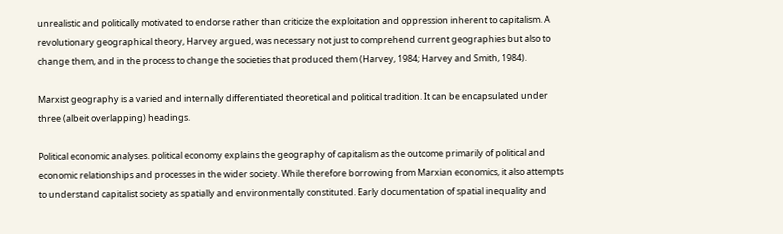unrealistic and politically motivated to endorse rather than criticize the exploitation and oppression inherent to capitalism. A revolutionary geographical theory, Harvey argued, was necessary not just to comprehend current geographies but also to change them, and in the process to change the societies that produced them (Harvey, 1984; Harvey and Smith, 1984).

Marxist geography is a varied and internally differentiated theoretical and political tradition. It can be encapsulated under three (albeit overlapping) headings.

Political economic analyses. political economy explains the geography of capitalism as the outcome primarily of political and economic relationships and processes in the wider society. While therefore borrowing from Marxian economics, it also attempts to understand capitalist society as spatially and environmentally constituted. Early documentation of spatial inequality and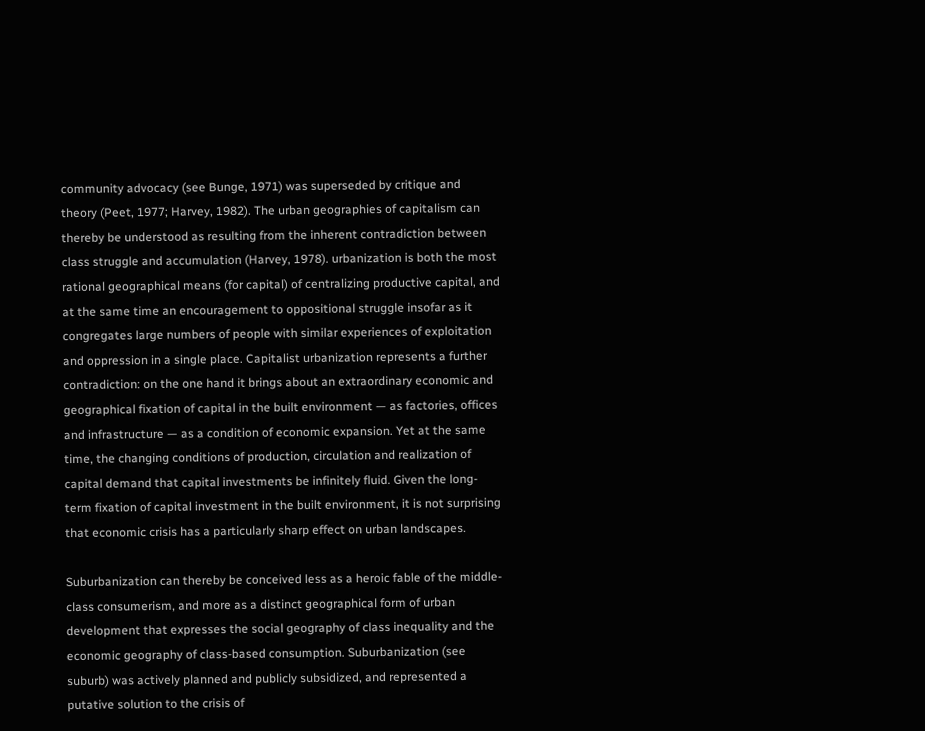community advocacy (see Bunge, 1971) was superseded by critique and theory (Peet, 1977; Harvey, 1982). The urban geographies of capitalism can thereby be understood as resulting from the inherent contradiction between class struggle and accumulation (Harvey, 1978). urbanization is both the most rational geographical means (for capital) of centralizing productive capital, and at the same time an encouragement to oppositional struggle insofar as it congregates large numbers of people with similar experiences of exploitation and oppression in a single place. Capitalist urbanization represents a further contradiction: on the one hand it brings about an extraordinary economic and geographical fixation of capital in the built environment — as factories, offices and infrastructure — as a condition of economic expansion. Yet at the same time, the changing conditions of production, circulation and realization of capital demand that capital investments be infinitely fluid. Given the long-term fixation of capital investment in the built environment, it is not surprising that economic crisis has a particularly sharp effect on urban landscapes.

Suburbanization can thereby be conceived less as a heroic fable of the middle-class consumerism, and more as a distinct geographical form of urban development that expresses the social geography of class inequality and the economic geography of class-based consumption. Suburbanization (see suburb) was actively planned and publicly subsidized, and represented a putative solution to the crisis of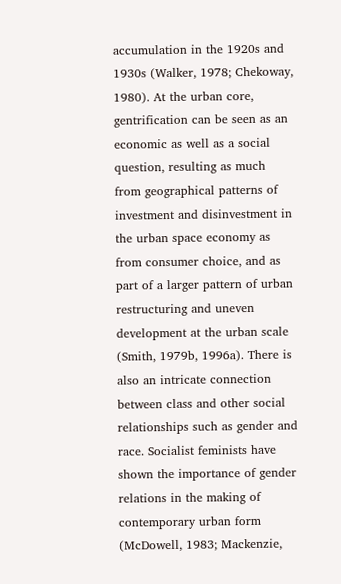accumulation in the 1920s and 1930s (Walker, 1978; Chekoway, 1980). At the urban core, gentrification can be seen as an economic as well as a social question, resulting as much from geographical patterns of investment and disinvestment in the urban space economy as from consumer choice, and as part of a larger pattern of urban restructuring and uneven development at the urban scale (Smith, 1979b, 1996a). There is also an intricate connection between class and other social relationships such as gender and race. Socialist feminists have shown the importance of gender relations in the making of contemporary urban form (McDowell, 1983; Mackenzie,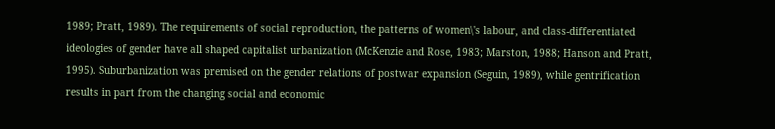1989; Pratt, 1989). The requirements of social reproduction, the patterns of women\'s labour, and class-differentiated ideologies of gender have all shaped capitalist urbanization (McKenzie and Rose, 1983; Marston, 1988; Hanson and Pratt, 1995). Suburbanization was premised on the gender relations of postwar expansion (Seguin, 1989), while gentrification results in part from the changing social and economic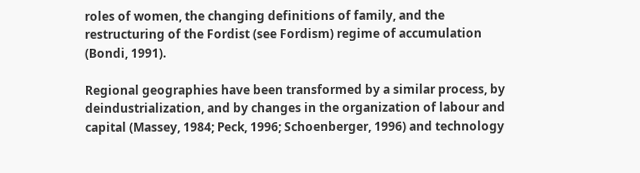roles of women, the changing definitions of family, and the restructuring of the Fordist (see Fordism) regime of accumulation (Bondi, 1991).

Regional geographies have been transformed by a similar process, by deindustrialization, and by changes in the organization of labour and capital (Massey, 1984; Peck, 1996; Schoenberger, 1996) and technology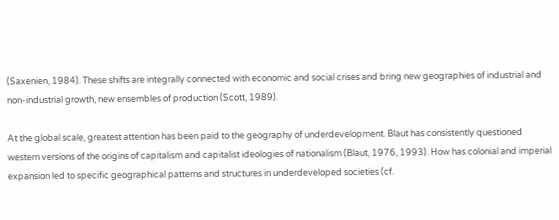(Saxenien, 1984). These shifts are integrally connected with economic and social crises and bring new geographies of industrial and non-industrial growth, new ensembles of production (Scott, 1989).

At the global scale, greatest attention has been paid to the geography of underdevelopment. Blaut has consistently questioned western versions of the origins of capitalism and capitalist ideologies of nationalism (Blaut, 1976, 1993). How has colonial and imperial expansion led to specific geographical patterns and structures in underdeveloped societies (cf.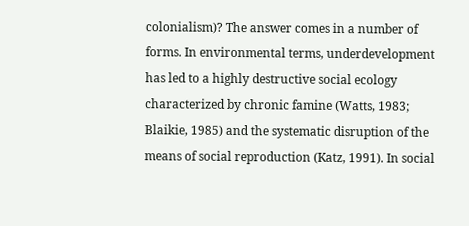colonialism)? The answer comes in a number of forms. In environmental terms, underdevelopment has led to a highly destructive social ecology characterized by chronic famine (Watts, 1983; Blaikie, 1985) and the systematic disruption of the means of social reproduction (Katz, 1991). In social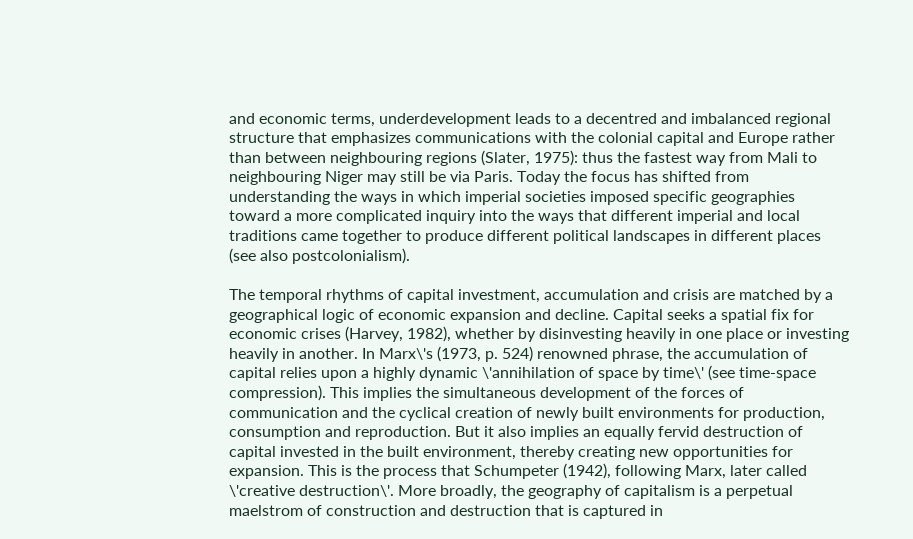and economic terms, underdevelopment leads to a decentred and imbalanced regional structure that emphasizes communications with the colonial capital and Europe rather than between neighbouring regions (Slater, 1975): thus the fastest way from Mali to neighbouring Niger may still be via Paris. Today the focus has shifted from understanding the ways in which imperial societies imposed specific geographies toward a more complicated inquiry into the ways that different imperial and local traditions came together to produce different political landscapes in different places (see also postcolonialism).

The temporal rhythms of capital investment, accumulation and crisis are matched by a geographical logic of economic expansion and decline. Capital seeks a spatial fix for economic crises (Harvey, 1982), whether by disinvesting heavily in one place or investing heavily in another. In Marx\'s (1973, p. 524) renowned phrase, the accumulation of capital relies upon a highly dynamic \'annihilation of space by time\' (see time-space compression). This implies the simultaneous development of the forces of communication and the cyclical creation of newly built environments for production, consumption and reproduction. But it also implies an equally fervid destruction of capital invested in the built environment, thereby creating new opportunities for expansion. This is the process that Schumpeter (1942), following Marx, later called \'creative destruction\'. More broadly, the geography of capitalism is a perpetual maelstrom of construction and destruction that is captured in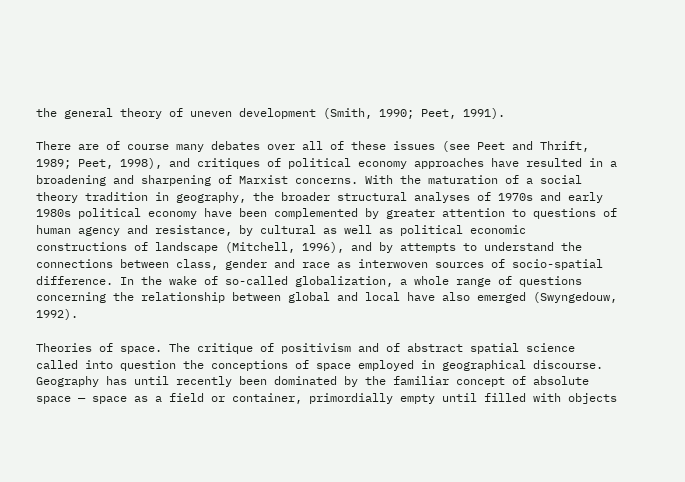the general theory of uneven development (Smith, 1990; Peet, 1991).

There are of course many debates over all of these issues (see Peet and Thrift, 1989; Peet, 1998), and critiques of political economy approaches have resulted in a broadening and sharpening of Marxist concerns. With the maturation of a social theory tradition in geography, the broader structural analyses of 1970s and early 1980s political economy have been complemented by greater attention to questions of human agency and resistance, by cultural as well as political economic constructions of landscape (Mitchell, 1996), and by attempts to understand the connections between class, gender and race as interwoven sources of socio-spatial difference. In the wake of so-called globalization, a whole range of questions concerning the relationship between global and local have also emerged (Swyngedouw, 1992).

Theories of space. The critique of positivism and of abstract spatial science called into question the conceptions of space employed in geographical discourse. Geography has until recently been dominated by the familiar concept of absolute space — space as a field or container, primordially empty until filled with objects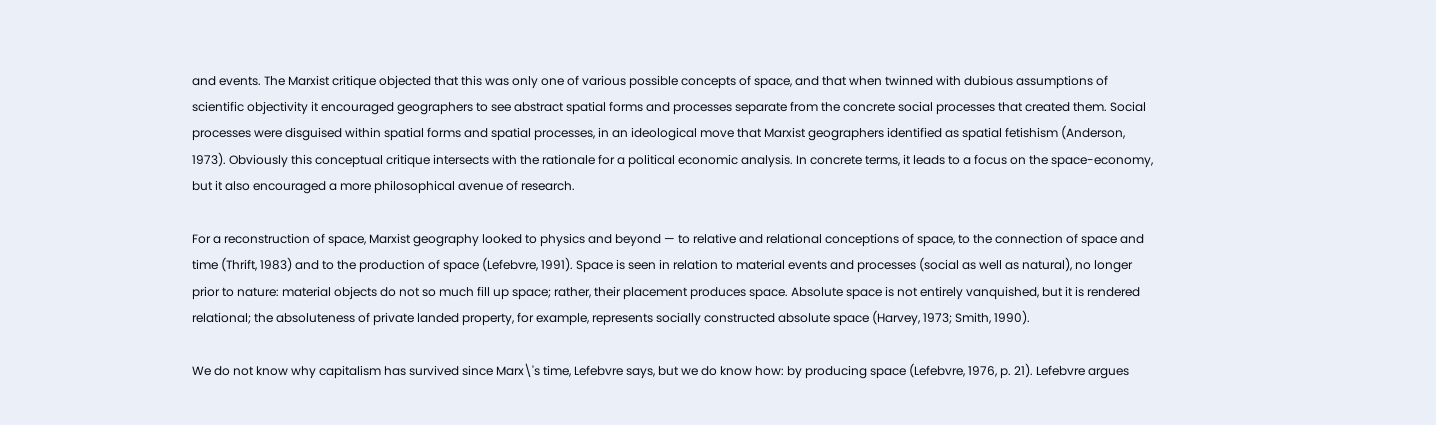and events. The Marxist critique objected that this was only one of various possible concepts of space, and that when twinned with dubious assumptions of scientific objectivity it encouraged geographers to see abstract spatial forms and processes separate from the concrete social processes that created them. Social processes were disguised within spatial forms and spatial processes, in an ideological move that Marxist geographers identified as spatial fetishism (Anderson, 1973). Obviously this conceptual critique intersects with the rationale for a political economic analysis. In concrete terms, it leads to a focus on the space-economy, but it also encouraged a more philosophical avenue of research.

For a reconstruction of space, Marxist geography looked to physics and beyond — to relative and relational conceptions of space, to the connection of space and time (Thrift, 1983) and to the production of space (Lefebvre, 1991). Space is seen in relation to material events and processes (social as well as natural), no longer prior to nature: material objects do not so much fill up space; rather, their placement produces space. Absolute space is not entirely vanquished, but it is rendered relational; the absoluteness of private landed property, for example, represents socially constructed absolute space (Harvey, 1973; Smith, 1990).

We do not know why capitalism has survived since Marx\'s time, Lefebvre says, but we do know how: by producing space (Lefebvre, 1976, p. 21). Lefebvre argues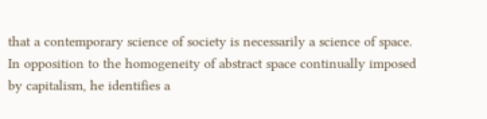that a contemporary science of society is necessarily a science of space. In opposition to the homogeneity of abstract space continually imposed by capitalism, he identifies a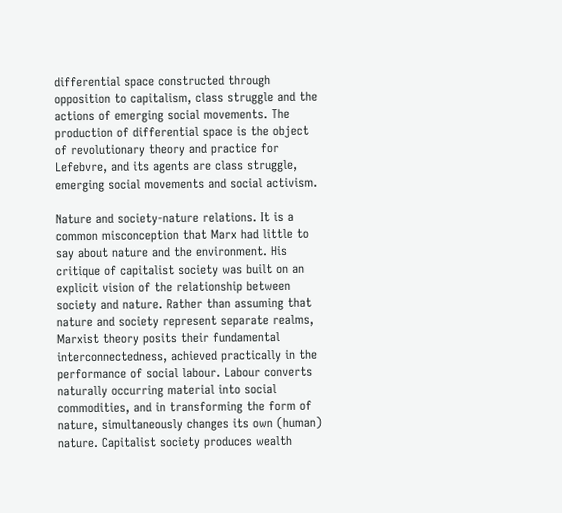differential space constructed through opposition to capitalism, class struggle and the actions of emerging social movements. The production of differential space is the object of revolutionary theory and practice for Lefebvre, and its agents are class struggle, emerging social movements and social activism.

Nature and society-nature relations. It is a common misconception that Marx had little to say about nature and the environment. His critique of capitalist society was built on an explicit vision of the relationship between society and nature. Rather than assuming that nature and society represent separate realms, Marxist theory posits their fundamental interconnectedness, achieved practically in the performance of social labour. Labour converts naturally occurring material into social commodities, and in transforming the form of nature, simultaneously changes its own (human) nature. Capitalist society produces wealth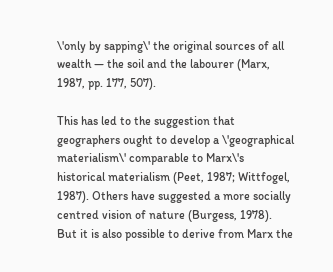\'only by sapping\' the original sources of all wealth — the soil and the labourer (Marx, 1987, pp. 177, 507).

This has led to the suggestion that geographers ought to develop a \'geographical materialism\' comparable to Marx\'s historical materialism (Peet, 1987; Wittfogel, 1987). Others have suggested a more socially centred vision of nature (Burgess, 1978). But it is also possible to derive from Marx the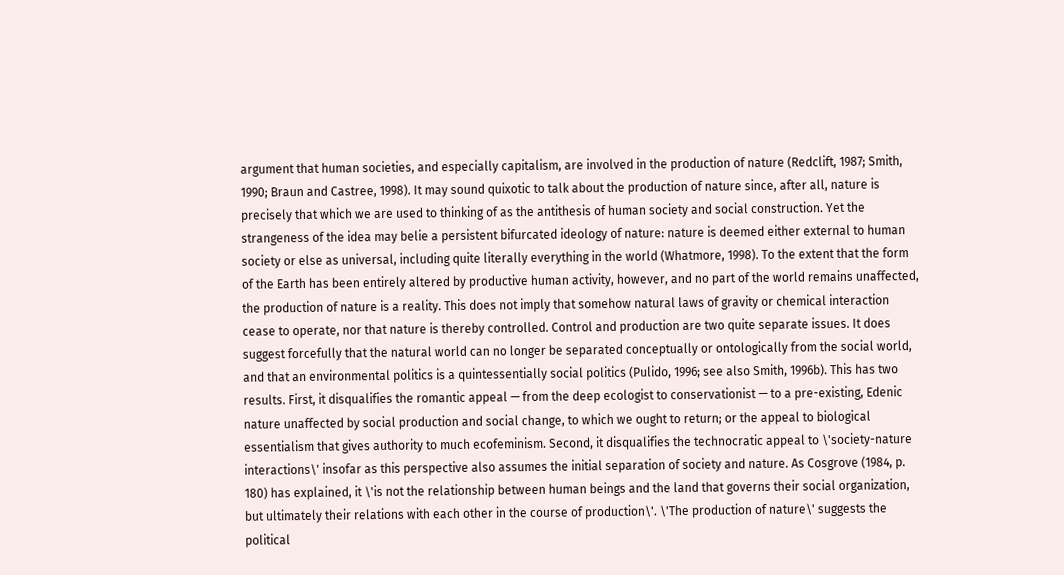argument that human societies, and especially capitalism, are involved in the production of nature (Redclift, 1987; Smith, 1990; Braun and Castree, 1998). It may sound quixotic to talk about the production of nature since, after all, nature is precisely that which we are used to thinking of as the antithesis of human society and social construction. Yet the strangeness of the idea may belie a persistent bifurcated ideology of nature: nature is deemed either external to human society or else as universal, including quite literally everything in the world (Whatmore, 1998). To the extent that the form of the Earth has been entirely altered by productive human activity, however, and no part of the world remains unaffected, the production of nature is a reality. This does not imply that somehow natural laws of gravity or chemical interaction cease to operate, nor that nature is thereby controlled. Control and production are two quite separate issues. It does suggest forcefully that the natural world can no longer be separated conceptually or ontologically from the social world, and that an environmental politics is a quintessentially social politics (Pulido, 1996; see also Smith, 1996b). This has two results. First, it disqualifies the romantic appeal — from the deep ecologist to conservationist — to a pre-existing, Edenic nature unaffected by social production and social change, to which we ought to return; or the appeal to biological essentialism that gives authority to much ecofeminism. Second, it disqualifies the technocratic appeal to \'society-nature interactions\' insofar as this perspective also assumes the initial separation of society and nature. As Cosgrove (1984, p. 180) has explained, it \'is not the relationship between human beings and the land that governs their social organization, but ultimately their relations with each other in the course of production\'. \'The production of nature\' suggests the political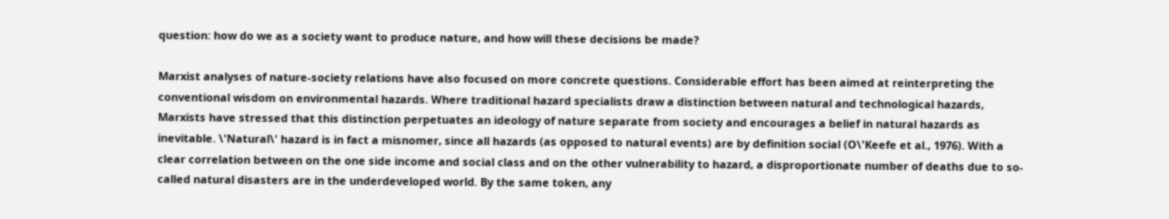question: how do we as a society want to produce nature, and how will these decisions be made?

Marxist analyses of nature-society relations have also focused on more concrete questions. Considerable effort has been aimed at reinterpreting the conventional wisdom on environmental hazards. Where traditional hazard specialists draw a distinction between natural and technological hazards, Marxists have stressed that this distinction perpetuates an ideology of nature separate from society and encourages a belief in natural hazards as inevitable. \'Natural\' hazard is in fact a misnomer, since all hazards (as opposed to natural events) are by definition social (O\'Keefe et al., 1976). With a clear correlation between on the one side income and social class and on the other vulnerability to hazard, a disproportionate number of deaths due to so-called natural disasters are in the underdeveloped world. By the same token, any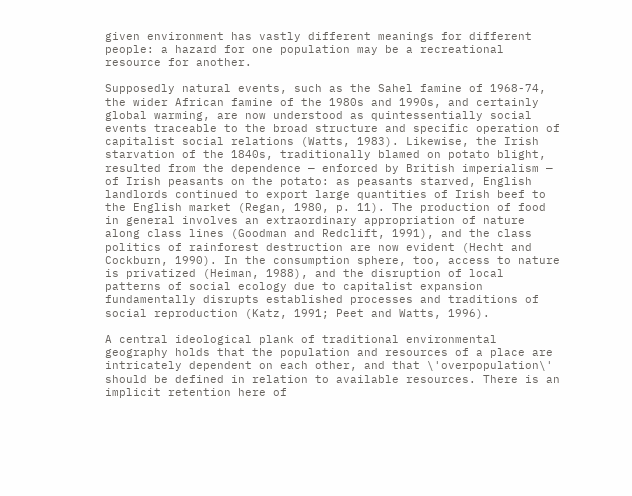given environment has vastly different meanings for different people: a hazard for one population may be a recreational resource for another.

Supposedly natural events, such as the Sahel famine of 1968-74, the wider African famine of the 1980s and 1990s, and certainly global warming, are now understood as quintessentially social events traceable to the broad structure and specific operation of capitalist social relations (Watts, 1983). Likewise, the Irish starvation of the 1840s, traditionally blamed on potato blight, resulted from the dependence — enforced by British imperialism — of Irish peasants on the potato: as peasants starved, English landlords continued to export large quantities of Irish beef to the English market (Regan, 1980, p. 11). The production of food in general involves an extraordinary appropriation of nature along class lines (Goodman and Redclift, 1991), and the class politics of rainforest destruction are now evident (Hecht and Cockburn, 1990). In the consumption sphere, too, access to nature is privatized (Heiman, 1988), and the disruption of local patterns of social ecology due to capitalist expansion fundamentally disrupts established processes and traditions of social reproduction (Katz, 1991; Peet and Watts, 1996).

A central ideological plank of traditional environmental geography holds that the population and resources of a place are intricately dependent on each other, and that \'overpopulation\' should be defined in relation to available resources. There is an implicit retention here of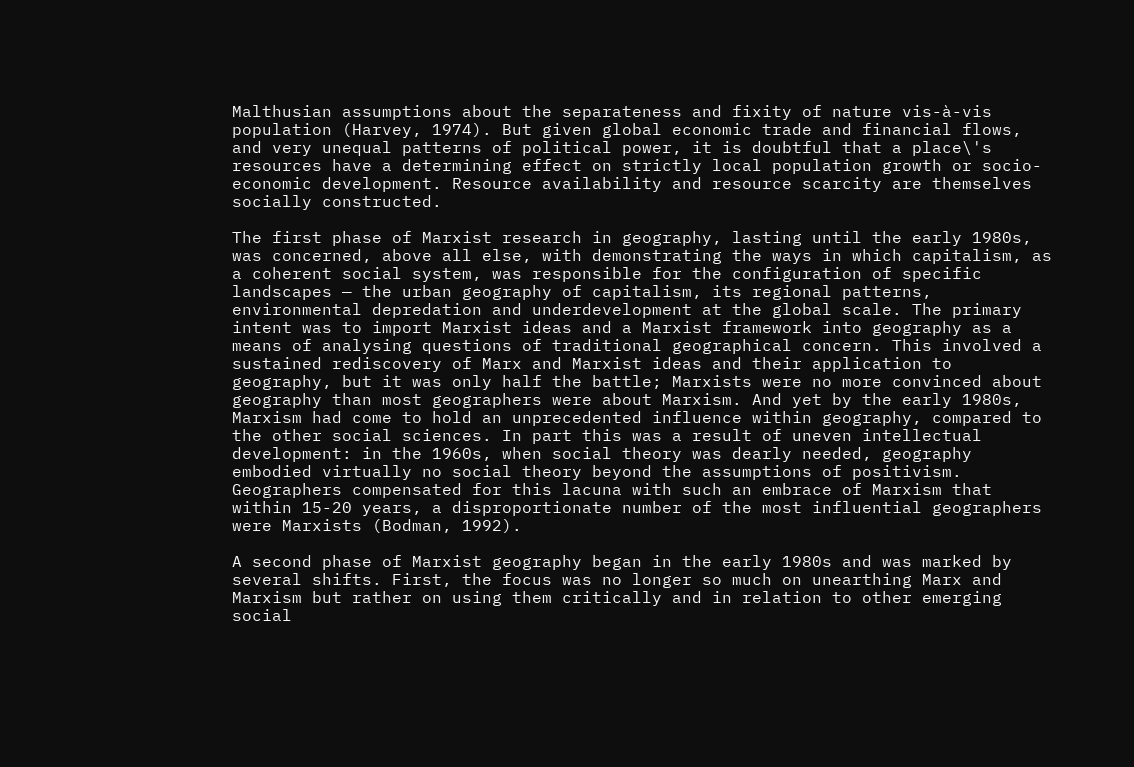Malthusian assumptions about the separateness and fixity of nature vis-à-vis population (Harvey, 1974). But given global economic trade and financial flows, and very unequal patterns of political power, it is doubtful that a place\'s resources have a determining effect on strictly local population growth or socio-economic development. Resource availability and resource scarcity are themselves socially constructed.

The first phase of Marxist research in geography, lasting until the early 1980s, was concerned, above all else, with demonstrating the ways in which capitalism, as a coherent social system, was responsible for the configuration of specific landscapes — the urban geography of capitalism, its regional patterns, environmental depredation and underdevelopment at the global scale. The primary intent was to import Marxist ideas and a Marxist framework into geography as a means of analysing questions of traditional geographical concern. This involved a sustained rediscovery of Marx and Marxist ideas and their application to geography, but it was only half the battle; Marxists were no more convinced about geography than most geographers were about Marxism. And yet by the early 1980s, Marxism had come to hold an unprecedented influence within geography, compared to the other social sciences. In part this was a result of uneven intellectual development: in the 1960s, when social theory was dearly needed, geography embodied virtually no social theory beyond the assumptions of positivism. Geographers compensated for this lacuna with such an embrace of Marxism that within 15-20 years, a disproportionate number of the most influential geographers were Marxists (Bodman, 1992).

A second phase of Marxist geography began in the early 1980s and was marked by several shifts. First, the focus was no longer so much on unearthing Marx and Marxism but rather on using them critically and in relation to other emerging social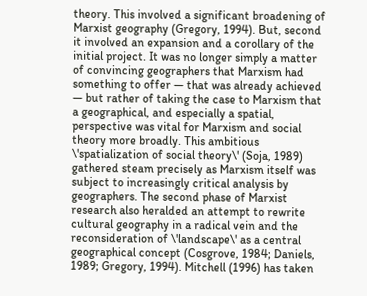theory. This involved a significant broadening of Marxist geography (Gregory, 1994). But, second it involved an expansion and a corollary of the initial project. It was no longer simply a matter of convincing geographers that Marxism had something to offer — that was already achieved — but rather of taking the case to Marxism that a geographical, and especially a spatial, perspective was vital for Marxism and social theory more broadly. This ambitious \'spatialization of social theory\' (Soja, 1989) gathered steam precisely as Marxism itself was subject to increasingly critical analysis by geographers. The second phase of Marxist research also heralded an attempt to rewrite cultural geography in a radical vein and the reconsideration of \'landscape\' as a central geographical concept (Cosgrove, 1984; Daniels, 1989; Gregory, 1994). Mitchell (1996) has taken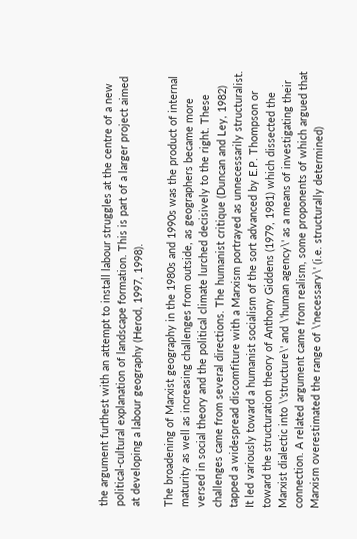the argument furthest with an attempt to install labour struggles at the centre of a new political-cultural explanation of landscape formation. This is part of a larger project aimed at developing a labour geography (Herod, 1997, 1998).

The broadening of Marxist geography in the 1980s and 1990s was the product of internal maturity as well as increasing challenges from outside, as geographers became more versed in social theory and the political climate lurched decisively to the right. These challenges came from several directions. The humanist critique (Duncan and Ley, 1982) tapped a widespread discomfiture with a Marxism portrayed as unnecessarily structuralist. It led variously toward a humanist socialism of the sort advanced by E.P. Thompson or toward the structuration theory of Anthony Giddens (1979, 1981) which dissected the Marxist dialectic into \'structure\' and \'human agency\' as a means of investigating their connection. A related argument came from realism, some proponents of which argued that Marxism overestimated the range of \'necessary\' (i.e. structurally determined)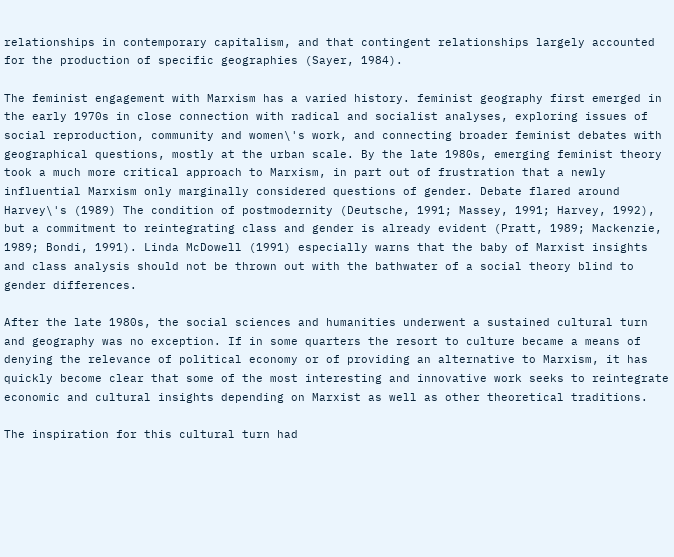relationships in contemporary capitalism, and that contingent relationships largely accounted for the production of specific geographies (Sayer, 1984).

The feminist engagement with Marxism has a varied history. feminist geography first emerged in the early 1970s in close connection with radical and socialist analyses, exploring issues of social reproduction, community and women\'s work, and connecting broader feminist debates with geographical questions, mostly at the urban scale. By the late 1980s, emerging feminist theory took a much more critical approach to Marxism, in part out of frustration that a newly influential Marxism only marginally considered questions of gender. Debate flared around Harvey\'s (1989) The condition of postmodernity (Deutsche, 1991; Massey, 1991; Harvey, 1992), but a commitment to reintegrating class and gender is already evident (Pratt, 1989; Mackenzie, 1989; Bondi, 1991). Linda McDowell (1991) especially warns that the baby of Marxist insights and class analysis should not be thrown out with the bathwater of a social theory blind to gender differences.

After the late 1980s, the social sciences and humanities underwent a sustained cultural turn and geography was no exception. If in some quarters the resort to culture became a means of denying the relevance of political economy or of providing an alternative to Marxism, it has quickly become clear that some of the most interesting and innovative work seeks to reintegrate economic and cultural insights depending on Marxist as well as other theoretical traditions.

The inspiration for this cultural turn had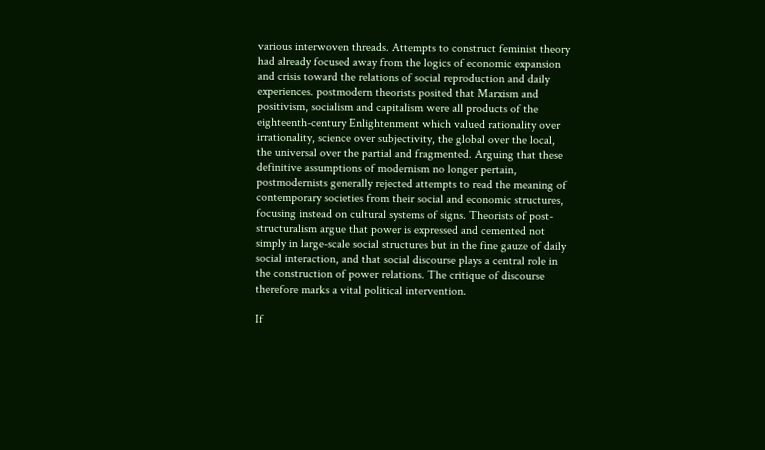various interwoven threads. Attempts to construct feminist theory had already focused away from the logics of economic expansion and crisis toward the relations of social reproduction and daily experiences. postmodern theorists posited that Marxism and positivism, socialism and capitalism were all products of the eighteenth-century Enlightenment which valued rationality over irrationality, science over subjectivity, the global over the local, the universal over the partial and fragmented. Arguing that these definitive assumptions of modernism no longer pertain, postmodernists generally rejected attempts to read the meaning of contemporary societies from their social and economic structures, focusing instead on cultural systems of signs. Theorists of post-structuralism argue that power is expressed and cemented not simply in large-scale social structures but in the fine gauze of daily social interaction, and that social discourse plays a central role in the construction of power relations. The critique of discourse therefore marks a vital political intervention.

If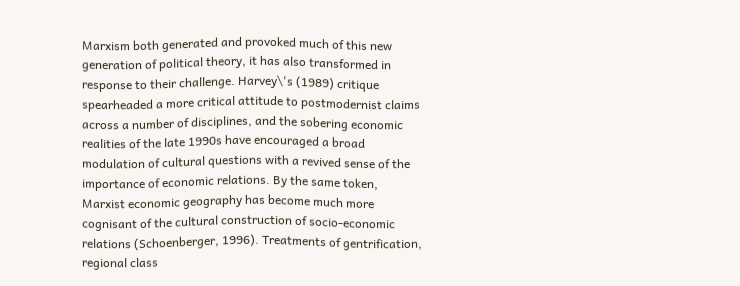Marxism both generated and provoked much of this new generation of political theory, it has also transformed in response to their challenge. Harvey\'s (1989) critique spearheaded a more critical attitude to postmodernist claims across a number of disciplines, and the sobering economic realities of the late 1990s have encouraged a broad modulation of cultural questions with a revived sense of the importance of economic relations. By the same token, Marxist economic geography has become much more cognisant of the cultural construction of socio-economic relations (Schoenberger, 1996). Treatments of gentrification, regional class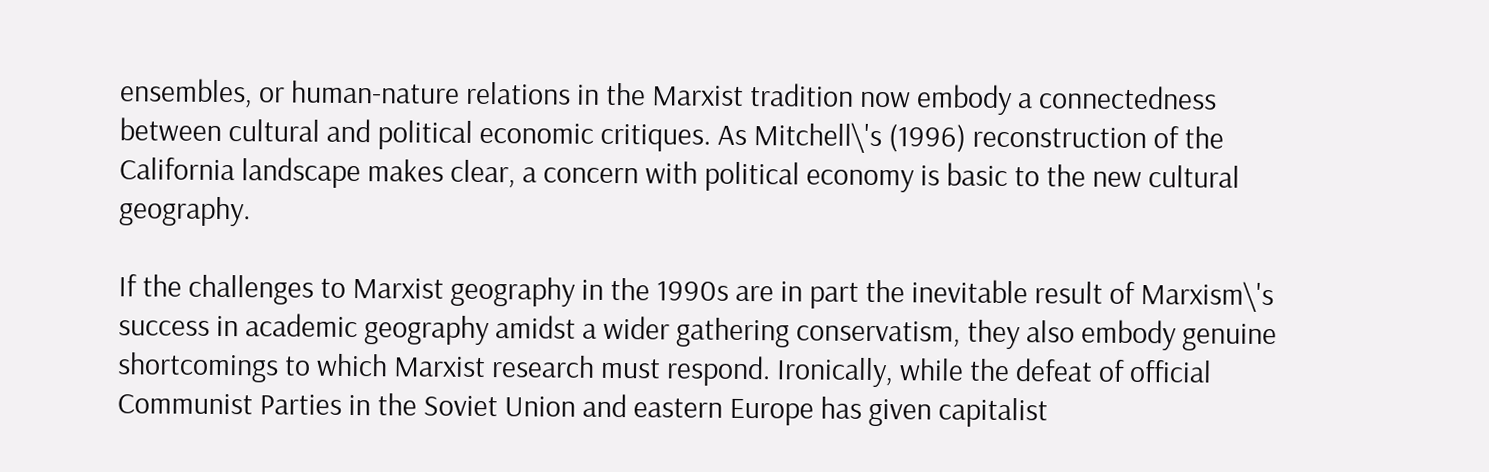ensembles, or human-nature relations in the Marxist tradition now embody a connectedness between cultural and political economic critiques. As Mitchell\'s (1996) reconstruction of the California landscape makes clear, a concern with political economy is basic to the new cultural geography.

If the challenges to Marxist geography in the 1990s are in part the inevitable result of Marxism\'s success in academic geography amidst a wider gathering conservatism, they also embody genuine shortcomings to which Marxist research must respond. Ironically, while the defeat of official Communist Parties in the Soviet Union and eastern Europe has given capitalist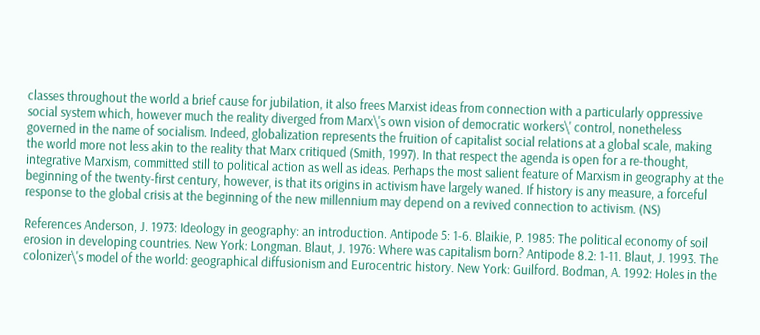classes throughout the world a brief cause for jubilation, it also frees Marxist ideas from connection with a particularly oppressive social system which, however much the reality diverged from Marx\'s own vision of democratic workers\' control, nonetheless governed in the name of socialism. Indeed, globalization represents the fruition of capitalist social relations at a global scale, making the world more not less akin to the reality that Marx critiqued (Smith, 1997). In that respect the agenda is open for a re-thought, integrative Marxism, committed still to political action as well as ideas. Perhaps the most salient feature of Marxism in geography at the beginning of the twenty-first century, however, is that its origins in activism have largely waned. If history is any measure, a forceful response to the global crisis at the beginning of the new millennium may depend on a revived connection to activism. (NS)

References Anderson, J. 1973: Ideology in geography: an introduction. Antipode 5: 1-6. Blaikie, P. 1985: The political economy of soil erosion in developing countries. New York: Longman. Blaut, J. 1976: Where was capitalism born? Antipode 8.2: 1-11. Blaut, J. 1993. The colonizer\'s model of the world: geographical diffusionism and Eurocentric history. New York: Guilford. Bodman, A. 1992: Holes in the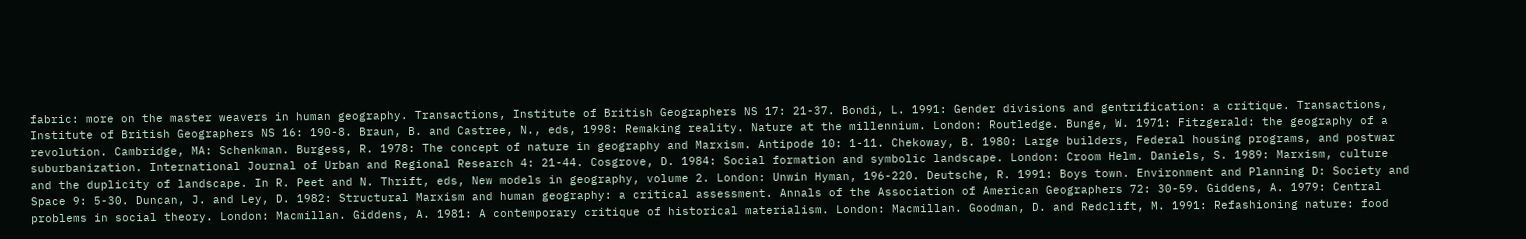fabric: more on the master weavers in human geography. Transactions, Institute of British Geographers NS 17: 21-37. Bondi, L. 1991: Gender divisions and gentrification: a critique. Transactions, Institute of British Geographers NS 16: 190-8. Braun, B. and Castree, N., eds, 1998: Remaking reality. Nature at the millennium. London: Routledge. Bunge, W. 1971: Fitzgerald: the geography of a revolution. Cambridge, MA: Schenkman. Burgess, R. 1978: The concept of nature in geography and Marxism. Antipode 10: 1-11. Chekoway, B. 1980: Large builders, Federal housing programs, and postwar suburbanization. International Journal of Urban and Regional Research 4: 21-44. Cosgrove, D. 1984: Social formation and symbolic landscape. London: Croom Helm. Daniels, S. 1989: Marxism, culture and the duplicity of landscape. In R. Peet and N. Thrift, eds, New models in geography, volume 2. London: Unwin Hyman, 196-220. Deutsche, R. 1991: Boys town. Environment and Planning D: Society and Space 9: 5-30. Duncan, J. and Ley, D. 1982: Structural Marxism and human geography: a critical assessment. Annals of the Association of American Geographers 72: 30-59. Giddens, A. 1979: Central problems in social theory. London: Macmillan. Giddens, A. 1981: A contemporary critique of historical materialism. London: Macmillan. Goodman, D. and Redclift, M. 1991: Refashioning nature: food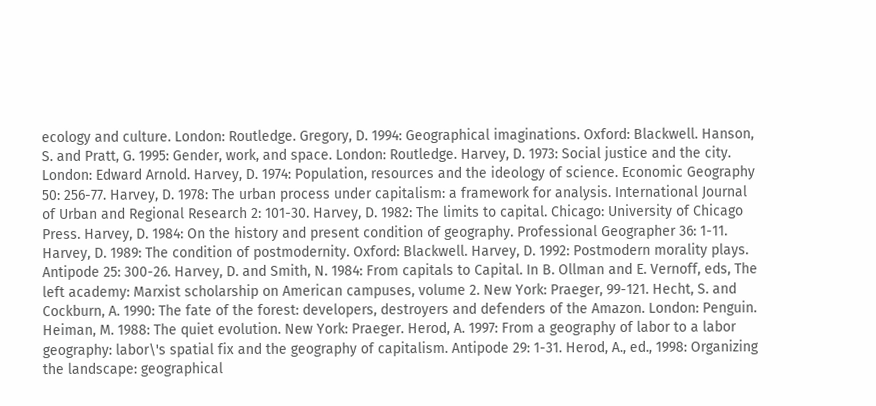ecology and culture. London: Routledge. Gregory, D. 1994: Geographical imaginations. Oxford: Blackwell. Hanson, S. and Pratt, G. 1995: Gender, work, and space. London: Routledge. Harvey, D. 1973: Social justice and the city. London: Edward Arnold. Harvey, D. 1974: Population, resources and the ideology of science. Economic Geography 50: 256-77. Harvey, D. 1978: The urban process under capitalism: a framework for analysis. International Journal of Urban and Regional Research 2: 101-30. Harvey, D. 1982: The limits to capital. Chicago: University of Chicago Press. Harvey, D. 1984: On the history and present condition of geography. Professional Geographer 36: 1-11. Harvey, D. 1989: The condition of postmodernity. Oxford: Blackwell. Harvey, D. 1992: Postmodern morality plays. Antipode 25: 300-26. Harvey, D. and Smith, N. 1984: From capitals to Capital. In B. Ollman and E. Vernoff, eds, The left academy: Marxist scholarship on American campuses, volume 2. New York: Praeger, 99-121. Hecht, S. and Cockburn, A. 1990: The fate of the forest: developers, destroyers and defenders of the Amazon. London: Penguin. Heiman, M. 1988: The quiet evolution. New York: Praeger. Herod, A. 1997: From a geography of labor to a labor geography: labor\'s spatial fix and the geography of capitalism. Antipode 29: 1-31. Herod, A., ed., 1998: Organizing the landscape: geographical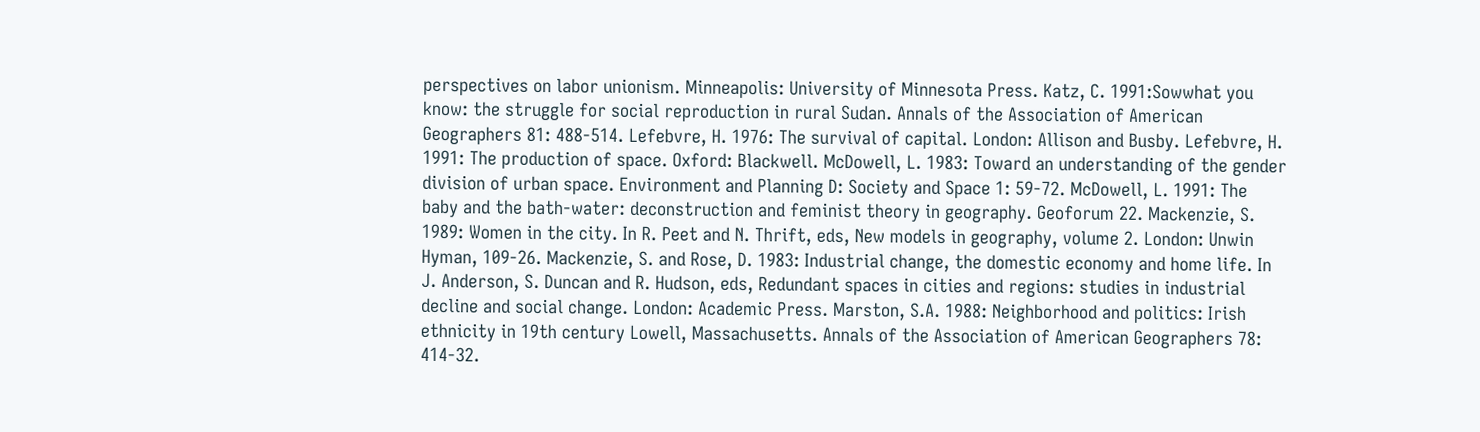perspectives on labor unionism. Minneapolis: University of Minnesota Press. Katz, C. 1991:Sowwhat you know: the struggle for social reproduction in rural Sudan. Annals of the Association of American Geographers 81: 488-514. Lefebvre, H. 1976: The survival of capital. London: Allison and Busby. Lefebvre, H. 1991: The production of space. Oxford: Blackwell. McDowell, L. 1983: Toward an understanding of the gender division of urban space. Environment and Planning D: Society and Space 1: 59-72. McDowell, L. 1991: The baby and the bath-water: deconstruction and feminist theory in geography. Geoforum 22. Mackenzie, S. 1989: Women in the city. In R. Peet and N. Thrift, eds, New models in geography, volume 2. London: Unwin Hyman, 109-26. Mackenzie, S. and Rose, D. 1983: Industrial change, the domestic economy and home life. In J. Anderson, S. Duncan and R. Hudson, eds, Redundant spaces in cities and regions: studies in industrial decline and social change. London: Academic Press. Marston, S.A. 1988: Neighborhood and politics: Irish ethnicity in 19th century Lowell, Massachusetts. Annals of the Association of American Geographers 78: 414-32.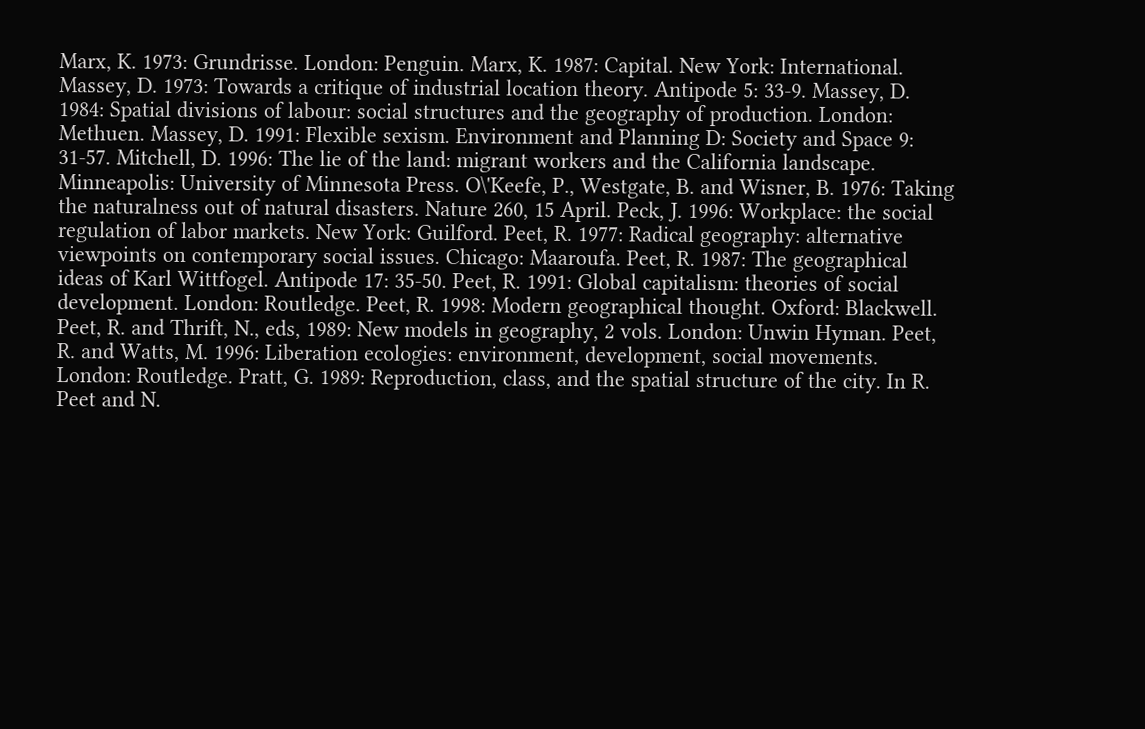Marx, K. 1973: Grundrisse. London: Penguin. Marx, K. 1987: Capital. New York: International. Massey, D. 1973: Towards a critique of industrial location theory. Antipode 5: 33-9. Massey, D. 1984: Spatial divisions of labour: social structures and the geography of production. London: Methuen. Massey, D. 1991: Flexible sexism. Environment and Planning D: Society and Space 9: 31-57. Mitchell, D. 1996: The lie of the land: migrant workers and the California landscape. Minneapolis: University of Minnesota Press. O\'Keefe, P., Westgate, B. and Wisner, B. 1976: Taking the naturalness out of natural disasters. Nature 260, 15 April. Peck, J. 1996: Workplace: the social regulation of labor markets. New York: Guilford. Peet, R. 1977: Radical geography: alternative viewpoints on contemporary social issues. Chicago: Maaroufa. Peet, R. 1987: The geographical ideas of Karl Wittfogel. Antipode 17: 35-50. Peet, R. 1991: Global capitalism: theories of social development. London: Routledge. Peet, R. 1998: Modern geographical thought. Oxford: Blackwell. Peet, R. and Thrift, N., eds, 1989: New models in geography, 2 vols. London: Unwin Hyman. Peet, R. and Watts, M. 1996: Liberation ecologies: environment, development, social movements. London: Routledge. Pratt, G. 1989: Reproduction, class, and the spatial structure of the city. In R. Peet and N.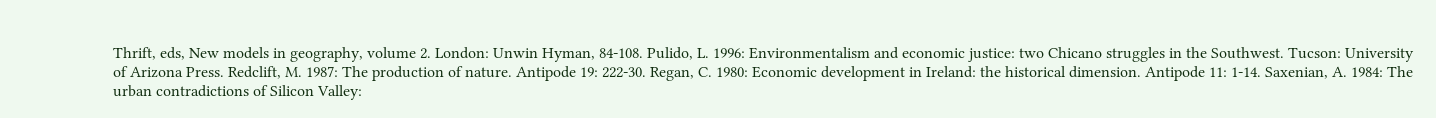Thrift, eds, New models in geography, volume 2. London: Unwin Hyman, 84-108. Pulido, L. 1996: Environmentalism and economic justice: two Chicano struggles in the Southwest. Tucson: University of Arizona Press. Redclift, M. 1987: The production of nature. Antipode 19: 222-30. Regan, C. 1980: Economic development in Ireland: the historical dimension. Antipode 11: 1-14. Saxenian, A. 1984: The urban contradictions of Silicon Valley: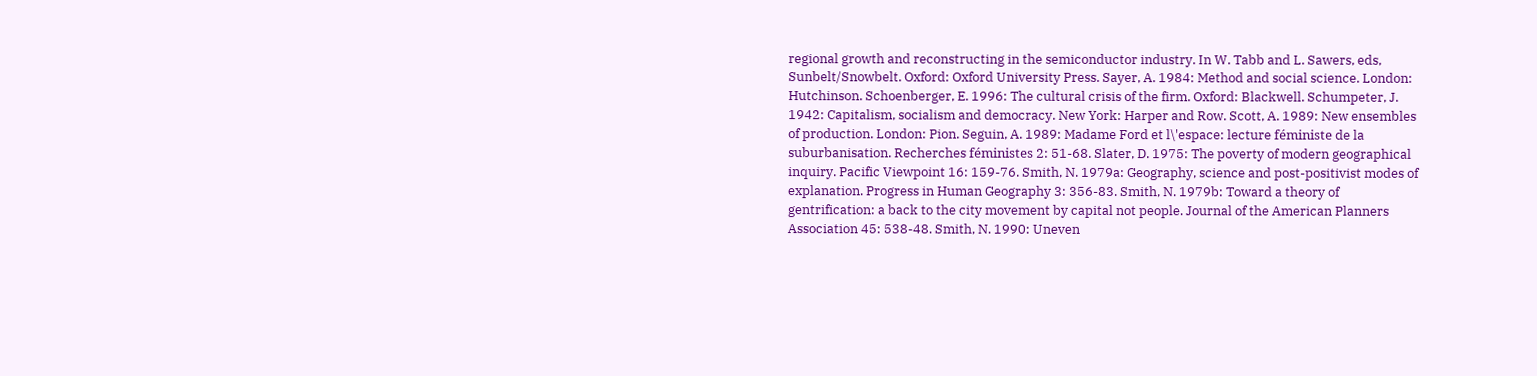regional growth and reconstructing in the semiconductor industry. In W. Tabb and L. Sawers, eds, Sunbelt/Snowbelt. Oxford: Oxford University Press. Sayer, A. 1984: Method and social science. London: Hutchinson. Schoenberger, E. 1996: The cultural crisis of the firm. Oxford: Blackwell. Schumpeter, J. 1942: Capitalism, socialism and democracy. New York: Harper and Row. Scott, A. 1989: New ensembles of production. London: Pion. Seguin, A. 1989: Madame Ford et l\'espace: lecture féministe de la suburbanisation. Recherches féministes 2: 51-68. Slater, D. 1975: The poverty of modern geographical inquiry. Pacific Viewpoint 16: 159-76. Smith, N. 1979a: Geography, science and post-positivist modes of explanation. Progress in Human Geography 3: 356-83. Smith, N. 1979b: Toward a theory of gentrification: a back to the city movement by capital not people. Journal of the American Planners Association 45: 538-48. Smith, N. 1990: Uneven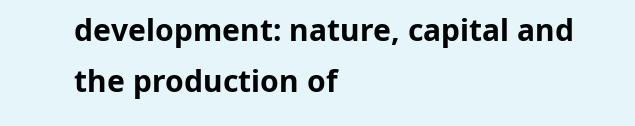development: nature, capital and the production of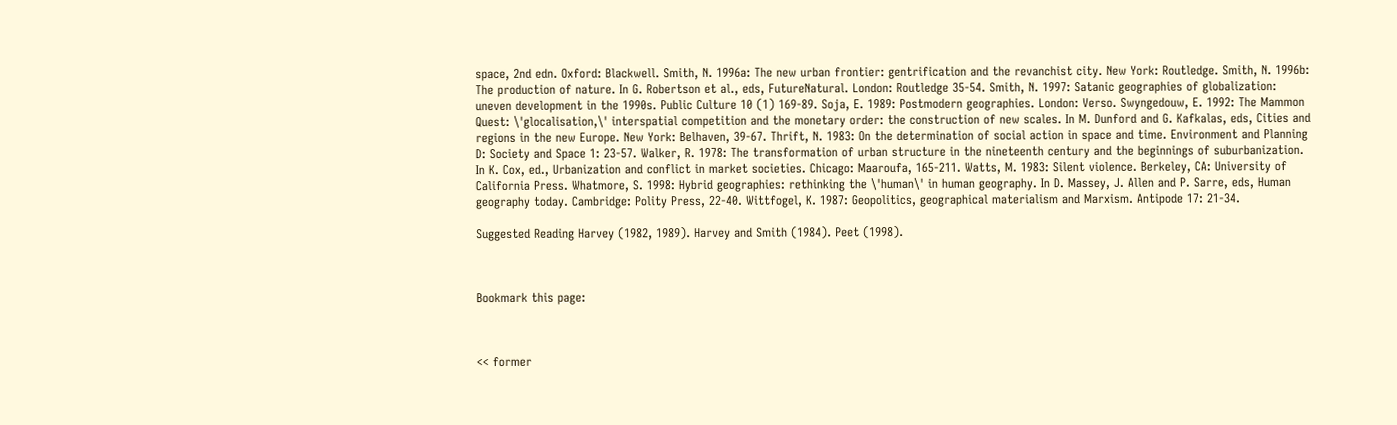space, 2nd edn. Oxford: Blackwell. Smith, N. 1996a: The new urban frontier: gentrification and the revanchist city. New York: Routledge. Smith, N. 1996b: The production of nature. In G. Robertson et al., eds, FutureNatural. London: Routledge 35-54. Smith, N. 1997: Satanic geographies of globalization: uneven development in the 1990s. Public Culture 10 (1) 169-89. Soja, E. 1989: Postmodern geographies. London: Verso. Swyngedouw, E. 1992: The Mammon Quest: \'glocalisation,\' interspatial competition and the monetary order: the construction of new scales. In M. Dunford and G. Kafkalas, eds, Cities and regions in the new Europe. New York: Belhaven, 39-67. Thrift, N. 1983: On the determination of social action in space and time. Environment and Planning D: Society and Space 1: 23-57. Walker, R. 1978: The transformation of urban structure in the nineteenth century and the beginnings of suburbanization. In K. Cox, ed., Urbanization and conflict in market societies. Chicago: Maaroufa, 165-211. Watts, M. 1983: Silent violence. Berkeley, CA: University of California Press. Whatmore, S. 1998: Hybrid geographies: rethinking the \'human\' in human geography. In D. Massey, J. Allen and P. Sarre, eds, Human geography today. Cambridge: Polity Press, 22-40. Wittfogel, K. 1987: Geopolitics, geographical materialism and Marxism. Antipode 17: 21-34.

Suggested Reading Harvey (1982, 1989). Harvey and Smith (1984). Peet (1998).



Bookmark this page:



<< former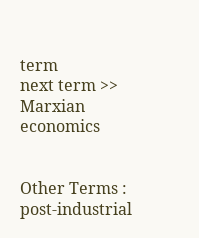term
next term >>
Marxian economics


Other Terms : post-industrial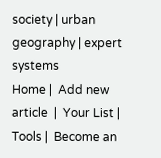society | urban geography | expert systems
Home |  Add new article  |  Your List |  Tools |  Become an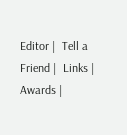Editor |  Tell a Friend |  Links |  Awards |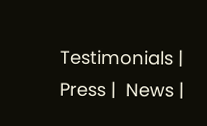Testimonials |  Press |  News |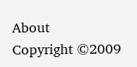About
Copyright ©2009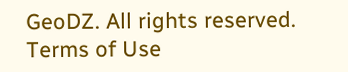GeoDZ. All rights reserved.  Terms of Use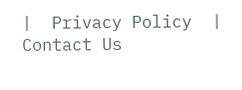|  Privacy Policy  |  Contact Us